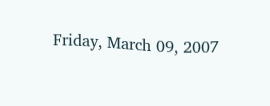Friday, March 09, 2007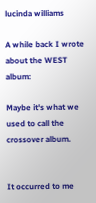lucinda williams

A while back I wrote about the WEST album:

Maybe it's what we used to call the crossover album.


It occurred to me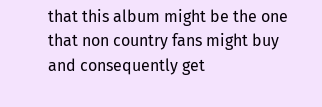that this album might be the one that non country fans might buy and consequently get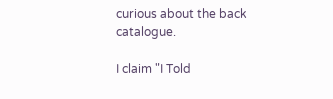curious about the back catalogue.

I claim "I Told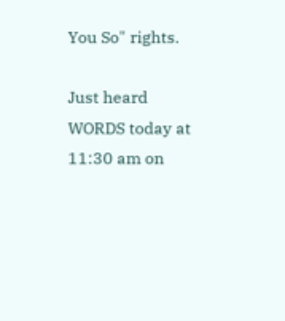You So" rights.

Just heard WORDS today at 11:30 am on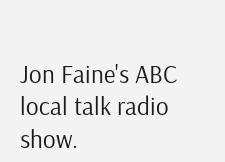Jon Faine's ABC local talk radio show.